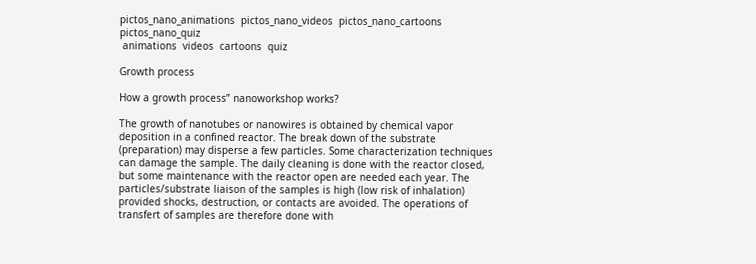pictos_nano_animations  pictos_nano_videos  pictos_nano_cartoons  pictos_nano_quiz
 animations  videos  cartoons  quiz

Growth process

How a growth process” nanoworkshop works?

The growth of nanotubes or nanowires is obtained by chemical vapor deposition in a confined reactor. The break down of the substrate (preparation) may disperse a few particles. Some characterization techniques can damage the sample. The daily cleaning is done with the reactor closed, but some maintenance with the reactor open are needed each year. The particles/substrate liaison of the samples is high (low risk of inhalation) provided shocks, destruction, or contacts are avoided. The operations of transfert of samples are therefore done with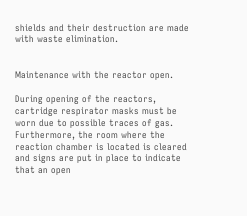shields and their destruction are made with waste elimination.


Maintenance with the reactor open.

During opening of the reactors, cartridge respirator masks must be worn due to possible traces of gas. Furthermore, the room where the reaction chamber is located is cleared and signs are put in place to indicate that an open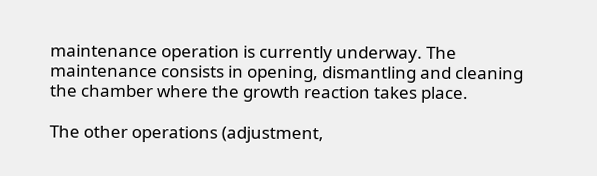maintenance operation is currently underway. The maintenance consists in opening, dismantling and cleaning the chamber where the growth reaction takes place.

The other operations (adjustment,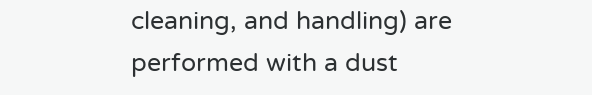cleaning, and handling) are performed with a dust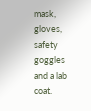mask, gloves, safety goggles and a lab coat.